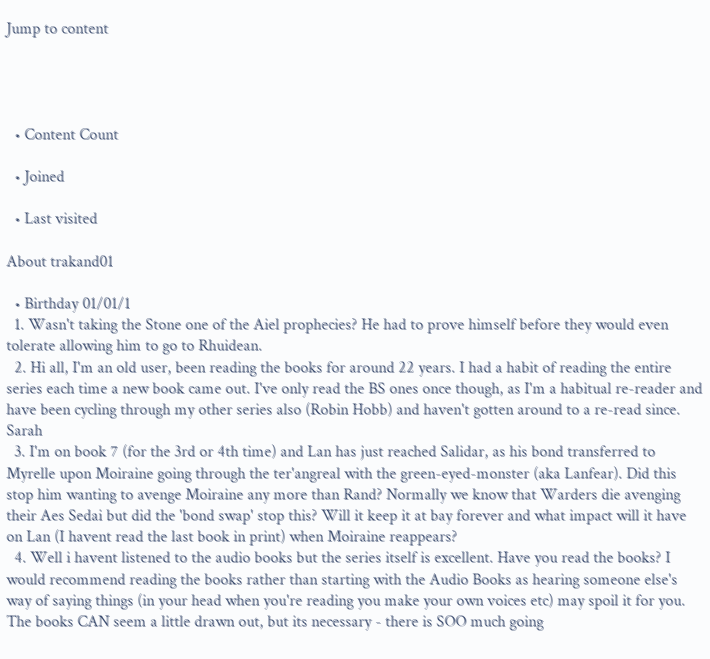Jump to content




  • Content Count

  • Joined

  • Last visited

About trakand01

  • Birthday 01/01/1
  1. Wasn't taking the Stone one of the Aiel prophecies? He had to prove himself before they would even tolerate allowing him to go to Rhuidean.
  2. Hi all, I'm an old user, been reading the books for around 22 years. I had a habit of reading the entire series each time a new book came out. I've only read the BS ones once though, as I'm a habitual re-reader and have been cycling through my other series also (Robin Hobb) and haven't gotten around to a re-read since. Sarah
  3. I'm on book 7 (for the 3rd or 4th time) and Lan has just reached Salidar, as his bond transferred to Myrelle upon Moiraine going through the ter'angreal with the green-eyed-monster (aka Lanfear). Did this stop him wanting to avenge Moiraine any more than Rand? Normally we know that Warders die avenging their Aes Sedai but did the 'bond swap' stop this? Will it keep it at bay forever and what impact will it have on Lan (I havent read the last book in print) when Moiraine reappears?
  4. Well i havent listened to the audio books but the series itself is excellent. Have you read the books? I would recommend reading the books rather than starting with the Audio Books as hearing someone else's way of saying things (in your head when you're reading you make your own voices etc) may spoil it for you. The books CAN seem a little drawn out, but its necessary - there is SOO much going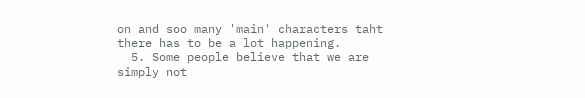on and soo many 'main' characters taht there has to be a lot happening.
  5. Some people believe that we are simply not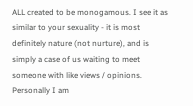ALL created to be monogamous. I see it as similar to your sexuality - it is most definitely nature (not nurture), and is simply a case of us waiting to meet someone with like views / opinions. Personally I am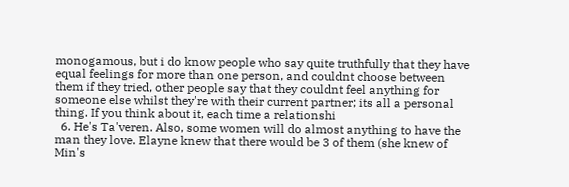monogamous, but i do know people who say quite truthfully that they have equal feelings for more than one person, and couldnt choose between them if they tried, other people say that they couldnt feel anything for someone else whilst they're with their current partner; its all a personal thing. If you think about it, each time a relationshi
  6. He's Ta'veren. Also, some women will do almost anything to have the man they love. Elayne knew that there would be 3 of them (she knew of Min's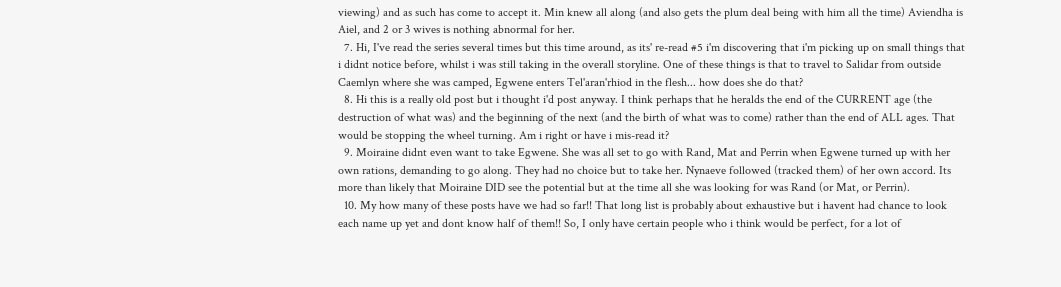viewing) and as such has come to accept it. Min knew all along (and also gets the plum deal being with him all the time) Aviendha is Aiel, and 2 or 3 wives is nothing abnormal for her.
  7. Hi, I've read the series several times but this time around, as its' re-read #5 i'm discovering that i'm picking up on small things that i didnt notice before, whilst i was still taking in the overall storyline. One of these things is that to travel to Salidar from outside Caemlyn where she was camped, Egwene enters Tel'aran'rhiod in the flesh... how does she do that?
  8. Hi this is a really old post but i thought i'd post anyway. I think perhaps that he heralds the end of the CURRENT age (the destruction of what was) and the beginning of the next (and the birth of what was to come) rather than the end of ALL ages. That would be stopping the wheel turning. Am i right or have i mis-read it?
  9. Moiraine didnt even want to take Egwene. She was all set to go with Rand, Mat and Perrin when Egwene turned up with her own rations, demanding to go along. They had no choice but to take her. Nynaeve followed (tracked them) of her own accord. Its more than likely that Moiraine DID see the potential but at the time all she was looking for was Rand (or Mat, or Perrin).
  10. My how many of these posts have we had so far!! That long list is probably about exhaustive but i havent had chance to look each name up yet and dont know half of them!! So, I only have certain people who i think would be perfect, for a lot of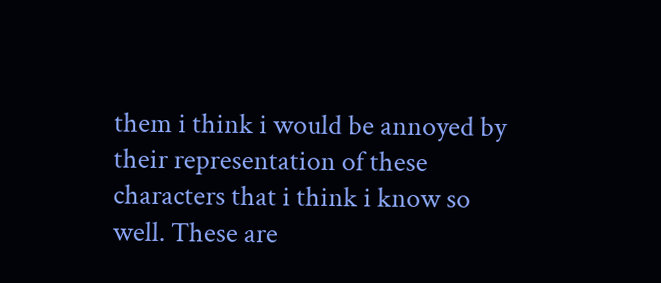them i think i would be annoyed by their representation of these characters that i think i know so well. These are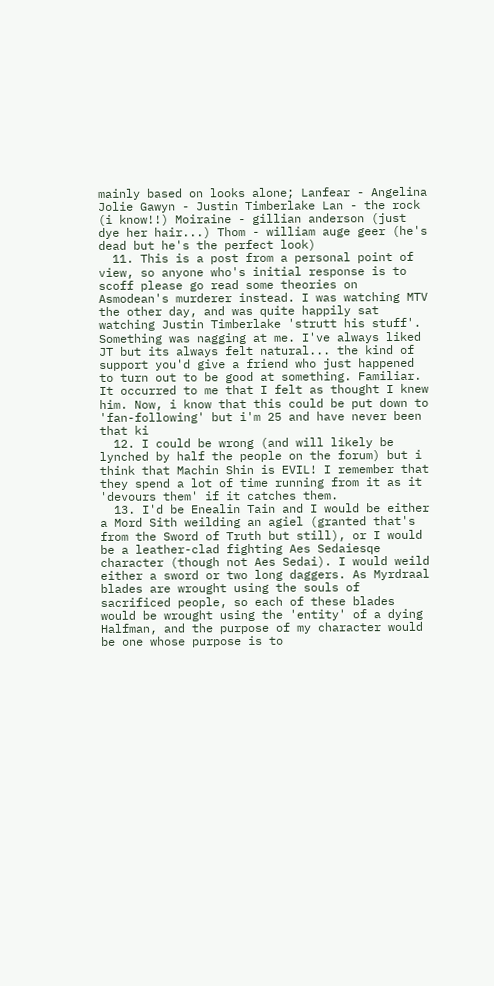mainly based on looks alone; Lanfear - Angelina Jolie Gawyn - Justin Timberlake Lan - the rock (i know!!) Moiraine - gillian anderson (just dye her hair...) Thom - william auge geer (he's dead but he's the perfect look)
  11. This is a post from a personal point of view, so anyone who's initial response is to scoff please go read some theories on Asmodean's murderer instead. I was watching MTV the other day, and was quite happily sat watching Justin Timberlake 'strutt his stuff'. Something was nagging at me. I've always liked JT but its always felt natural... the kind of support you'd give a friend who just happened to turn out to be good at something. Familiar. It occurred to me that I felt as thought I knew him. Now, i know that this could be put down to 'fan-following' but i'm 25 and have never been that ki
  12. I could be wrong (and will likely be lynched by half the people on the forum) but i think that Machin Shin is EVIL! I remember that they spend a lot of time running from it as it 'devours them' if it catches them.
  13. I'd be Enealin Tain and I would be either a Mord Sith weilding an agiel (granted that's from the Sword of Truth but still), or I would be a leather-clad fighting Aes Sedaiesqe character (though not Aes Sedai). I would weild either a sword or two long daggers. As Myrdraal blades are wrought using the souls of sacrificed people, so each of these blades would be wrought using the 'entity' of a dying Halfman, and the purpose of my character would be one whose purpose is to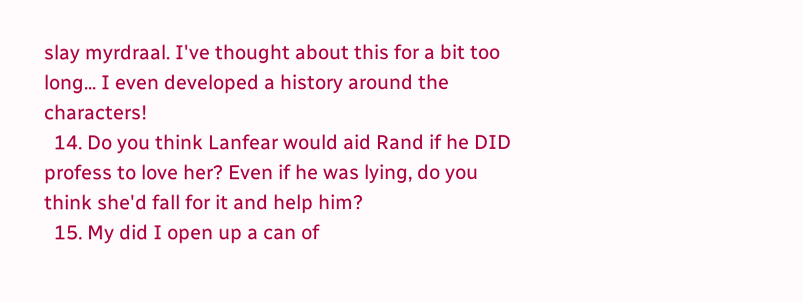slay myrdraal. I've thought about this for a bit too long... I even developed a history around the characters!
  14. Do you think Lanfear would aid Rand if he DID profess to love her? Even if he was lying, do you think she'd fall for it and help him?
  15. My did I open up a can of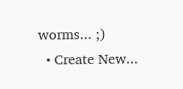worms... ;)
  • Create New...